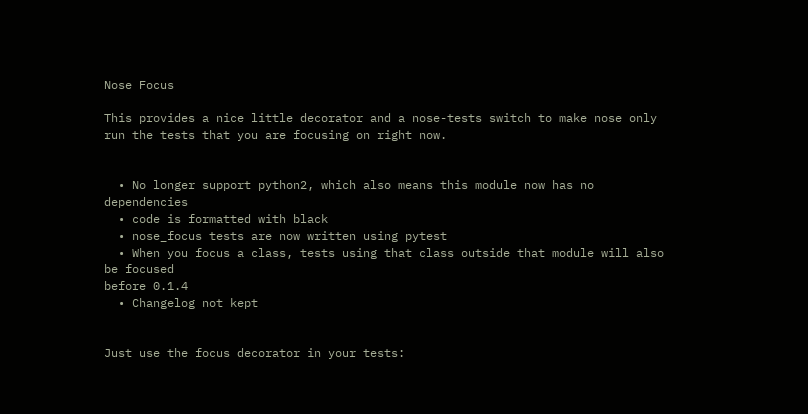Nose Focus

This provides a nice little decorator and a nose-tests switch to make nose only run the tests that you are focusing on right now.


  • No longer support python2, which also means this module now has no dependencies
  • code is formatted with black
  • nose_focus tests are now written using pytest
  • When you focus a class, tests using that class outside that module will also be focused
before 0.1.4
  • Changelog not kept


Just use the focus decorator in your tests: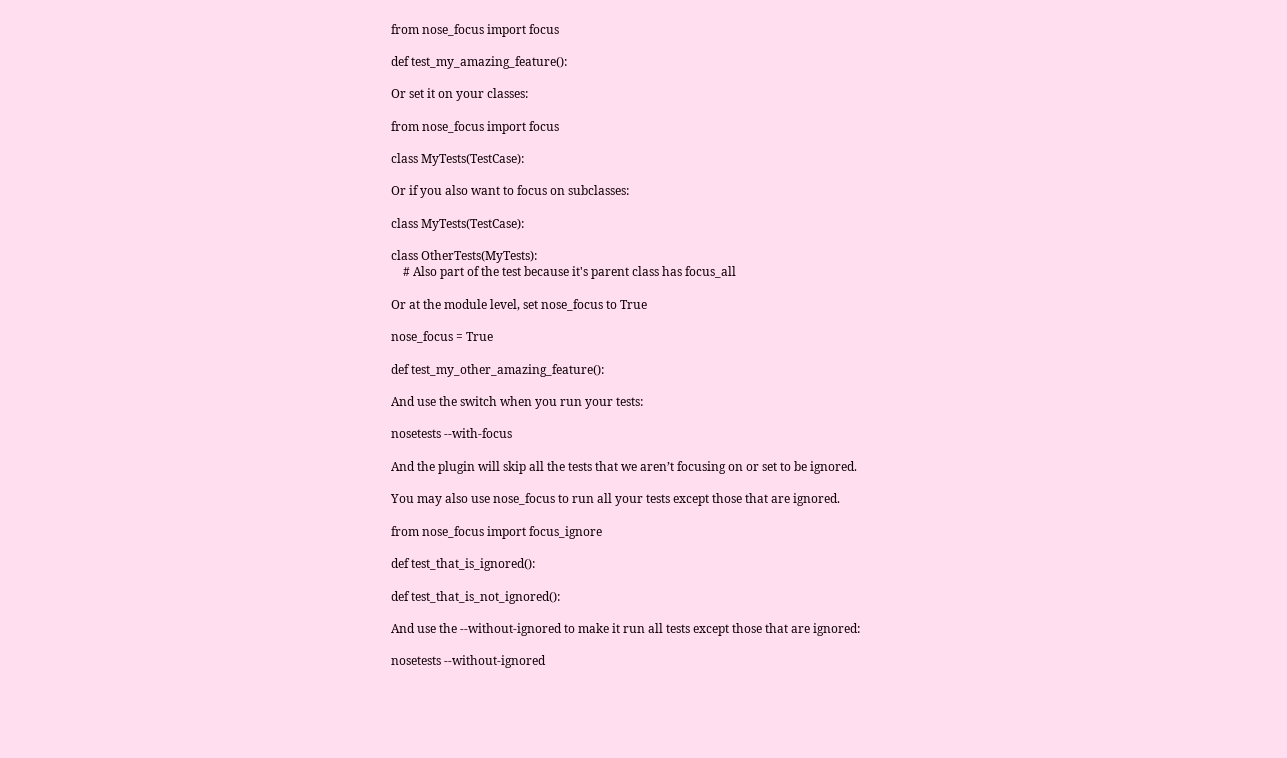from nose_focus import focus

def test_my_amazing_feature():

Or set it on your classes:

from nose_focus import focus

class MyTests(TestCase):

Or if you also want to focus on subclasses:

class MyTests(TestCase):

class OtherTests(MyTests):
    # Also part of the test because it's parent class has focus_all

Or at the module level, set nose_focus to True

nose_focus = True

def test_my_other_amazing_feature():

And use the switch when you run your tests:

nosetests --with-focus

And the plugin will skip all the tests that we aren’t focusing on or set to be ignored.

You may also use nose_focus to run all your tests except those that are ignored.

from nose_focus import focus_ignore

def test_that_is_ignored():

def test_that_is_not_ignored():

And use the --without-ignored to make it run all tests except those that are ignored:

nosetests --without-ignored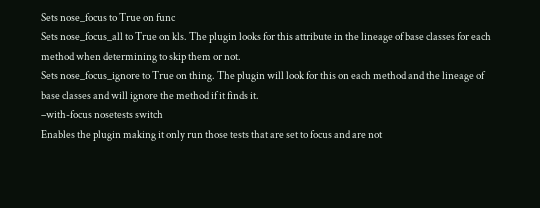Sets nose_focus to True on func
Sets nose_focus_all to True on kls. The plugin looks for this attribute in the lineage of base classes for each method when determining to skip them or not.
Sets nose_focus_ignore to True on thing. The plugin will look for this on each method and the lineage of base classes and will ignore the method if it finds it.
–with-focus nosetests switch
Enables the plugin making it only run those tests that are set to focus and are not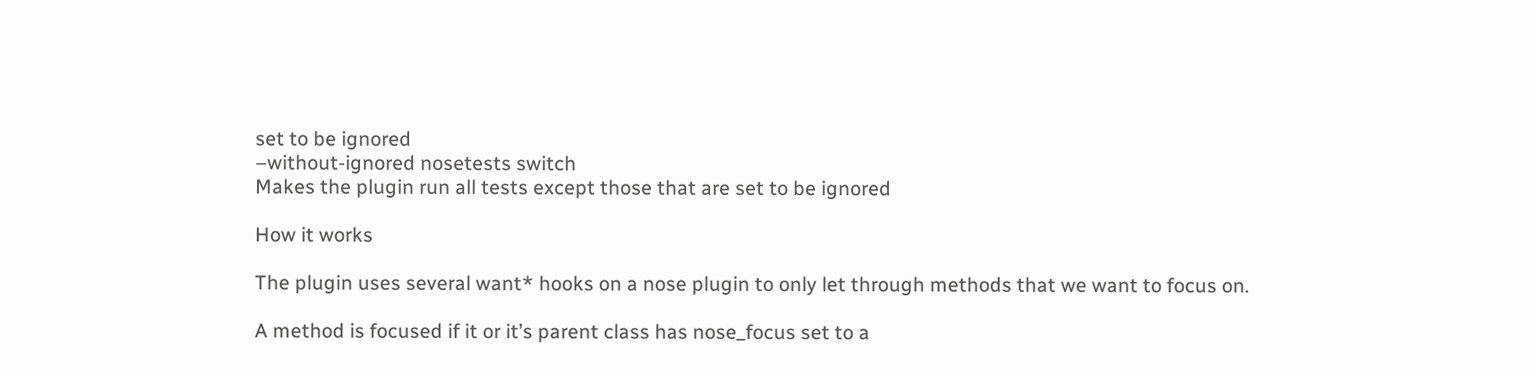set to be ignored
–without-ignored nosetests switch
Makes the plugin run all tests except those that are set to be ignored

How it works

The plugin uses several want* hooks on a nose plugin to only let through methods that we want to focus on.

A method is focused if it or it’s parent class has nose_focus set to a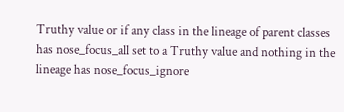Truthy value or if any class in the lineage of parent classes has nose_focus_all set to a Truthy value and nothing in the lineage has nose_focus_ignore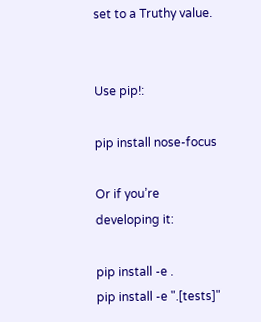set to a Truthy value.


Use pip!:

pip install nose-focus

Or if you’re developing it:

pip install -e .
pip install -e ".[tests]"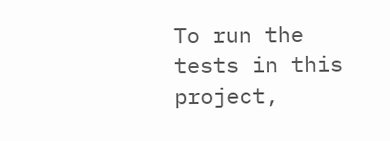To run the tests in this project,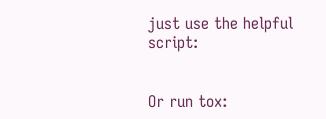just use the helpful script:


Or run tox: